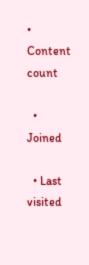• Content count

  • Joined

  • Last visited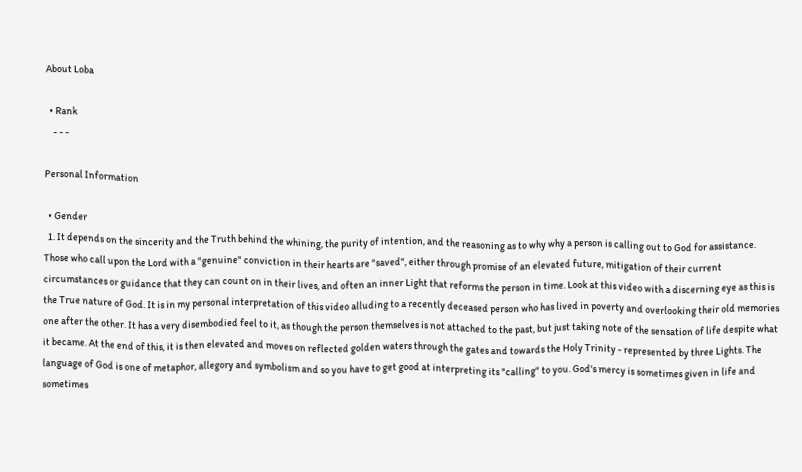About Loba

  • Rank
    - - -

Personal Information

  • Gender
  1. It depends on the sincerity and the Truth behind the whining, the purity of intention, and the reasoning as to why why a person is calling out to God for assistance. Those who call upon the Lord with a "genuine" conviction in their hearts are "saved", either through promise of an elevated future, mitigation of their current circumstances or guidance that they can count on in their lives, and often an inner Light that reforms the person in time. Look at this video with a discerning eye as this is the True nature of God. It is in my personal interpretation of this video alluding to a recently deceased person who has lived in poverty and overlooking their old memories one after the other. It has a very disembodied feel to it, as though the person themselves is not attached to the past, but just taking note of the sensation of life despite what it became. At the end of this, it is then elevated and moves on reflected golden waters through the gates and towards the Holy Trinity - represented by three Lights. The language of God is one of metaphor, allegory and symbolism and so you have to get good at interpreting its "calling" to you. God's mercy is sometimes given in life and sometimes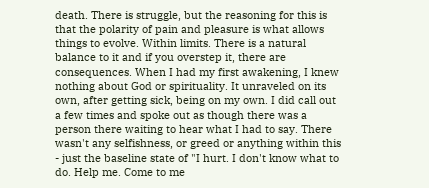death. There is struggle, but the reasoning for this is that the polarity of pain and pleasure is what allows things to evolve. Within limits. There is a natural balance to it and if you overstep it, there are consequences. When I had my first awakening, I knew nothing about God or spirituality. It unraveled on its own, after getting sick, being on my own. I did call out a few times and spoke out as though there was a person there waiting to hear what I had to say. There wasn't any selfishness, or greed or anything within this - just the baseline state of "I hurt. I don't know what to do. Help me. Come to me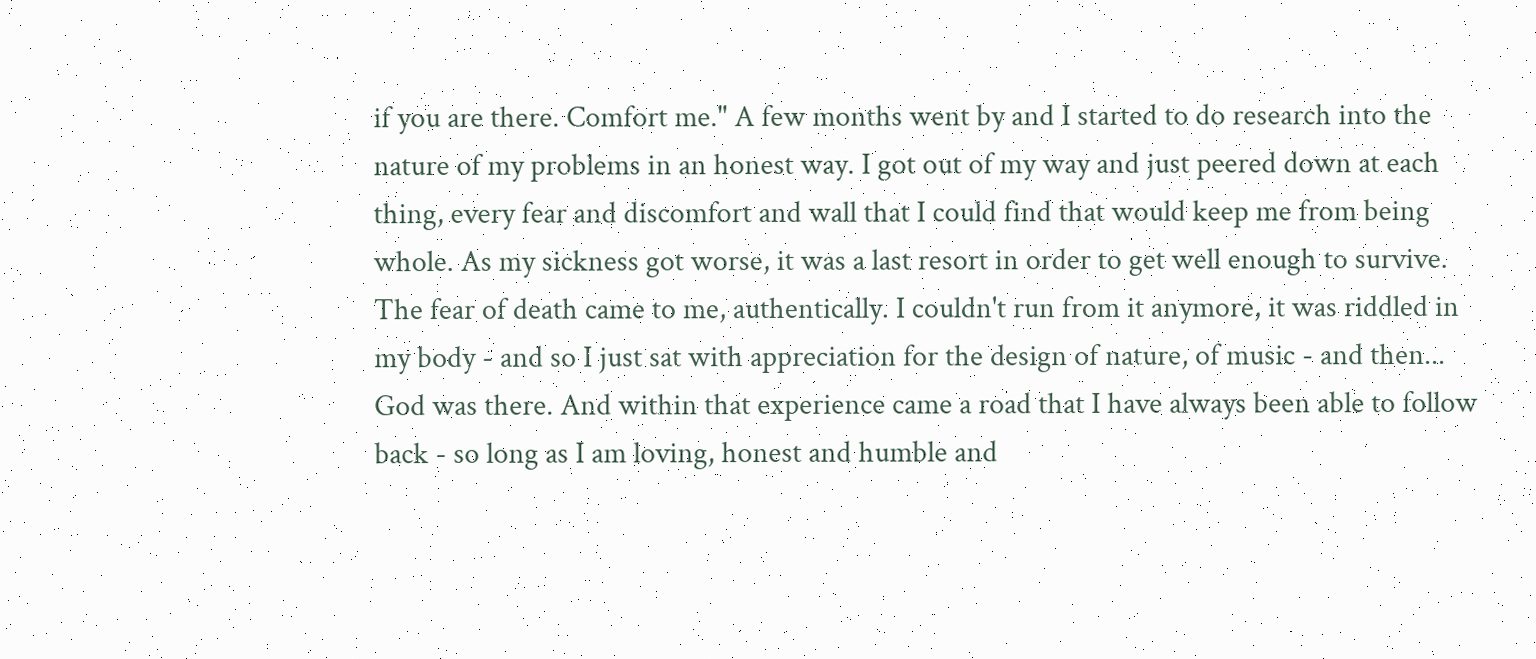if you are there. Comfort me." A few months went by and I started to do research into the nature of my problems in an honest way. I got out of my way and just peered down at each thing, every fear and discomfort and wall that I could find that would keep me from being whole. As my sickness got worse, it was a last resort in order to get well enough to survive. The fear of death came to me, authentically. I couldn't run from it anymore, it was riddled in my body - and so I just sat with appreciation for the design of nature, of music - and then... God was there. And within that experience came a road that I have always been able to follow back - so long as I am loving, honest and humble and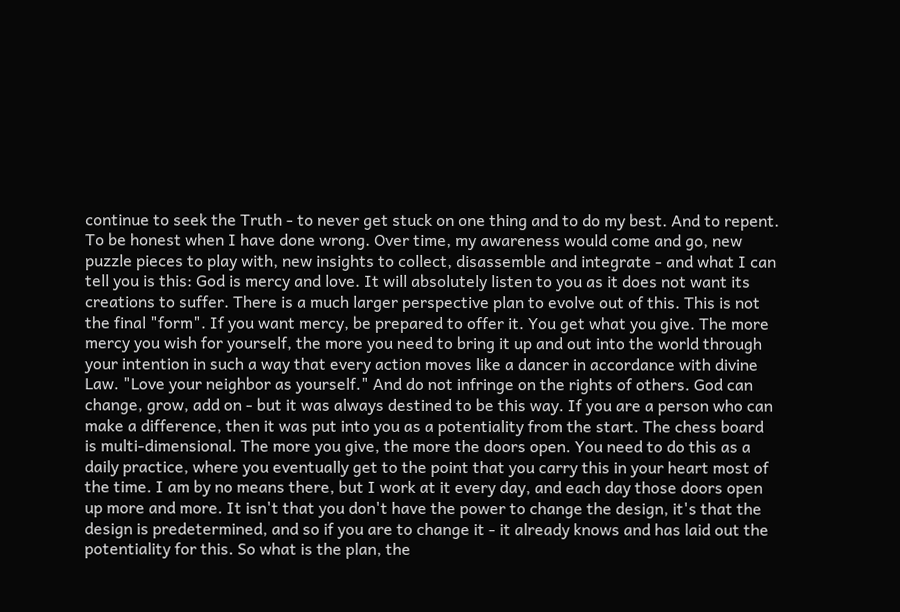continue to seek the Truth - to never get stuck on one thing and to do my best. And to repent. To be honest when I have done wrong. Over time, my awareness would come and go, new puzzle pieces to play with, new insights to collect, disassemble and integrate - and what I can tell you is this: God is mercy and love. It will absolutely listen to you as it does not want its creations to suffer. There is a much larger perspective plan to evolve out of this. This is not the final "form". If you want mercy, be prepared to offer it. You get what you give. The more mercy you wish for yourself, the more you need to bring it up and out into the world through your intention in such a way that every action moves like a dancer in accordance with divine Law. "Love your neighbor as yourself." And do not infringe on the rights of others. God can change, grow, add on - but it was always destined to be this way. If you are a person who can make a difference, then it was put into you as a potentiality from the start. The chess board is multi-dimensional. The more you give, the more the doors open. You need to do this as a daily practice, where you eventually get to the point that you carry this in your heart most of the time. I am by no means there, but I work at it every day, and each day those doors open up more and more. It isn't that you don't have the power to change the design, it's that the design is predetermined, and so if you are to change it - it already knows and has laid out the potentiality for this. So what is the plan, the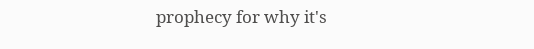prophecy for why it's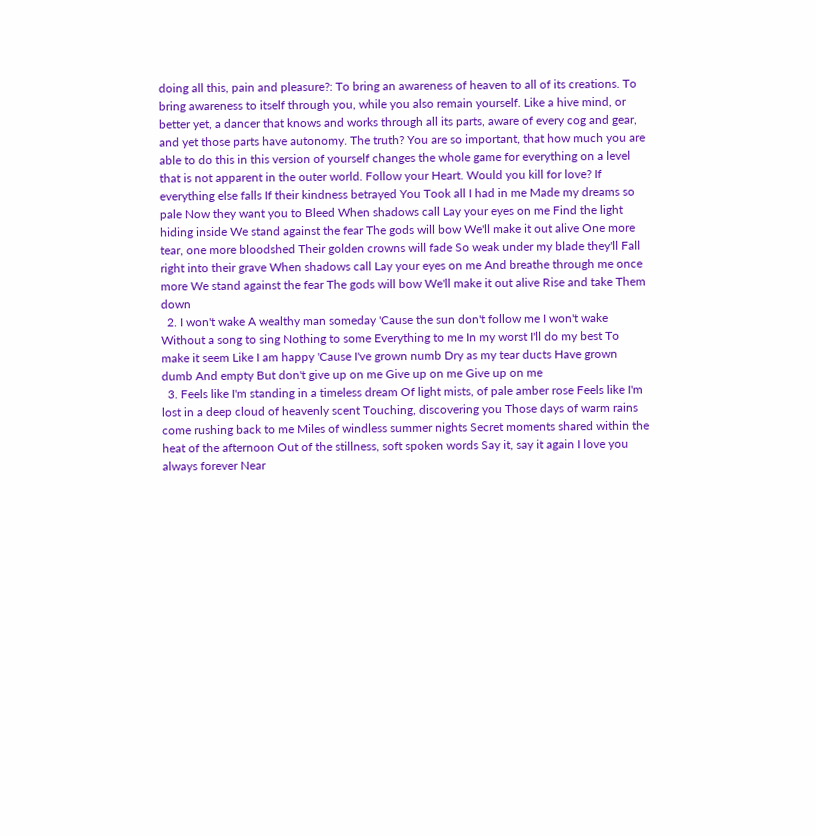doing all this, pain and pleasure?: To bring an awareness of heaven to all of its creations. To bring awareness to itself through you, while you also remain yourself. Like a hive mind, or better yet, a dancer that knows and works through all its parts, aware of every cog and gear, and yet those parts have autonomy. The truth? You are so important, that how much you are able to do this in this version of yourself changes the whole game for everything on a level that is not apparent in the outer world. Follow your Heart. Would you kill for love? If everything else falls If their kindness betrayed You Took all I had in me Made my dreams so pale Now they want you to Bleed When shadows call Lay your eyes on me Find the light hiding inside We stand against the fear The gods will bow We'll make it out alive One more tear, one more bloodshed Their golden crowns will fade So weak under my blade they'll Fall right into their grave When shadows call Lay your eyes on me And breathe through me once more We stand against the fear The gods will bow We'll make it out alive Rise and take Them down
  2. I won't wake A wealthy man someday 'Cause the sun don't follow me I won't wake Without a song to sing Nothing to some Everything to me In my worst I'll do my best To make it seem Like I am happy 'Cause I've grown numb Dry as my tear ducts Have grown dumb And empty But don't give up on me Give up on me Give up on me
  3. Feels like I'm standing in a timeless dream Of light mists, of pale amber rose Feels like I'm lost in a deep cloud of heavenly scent Touching, discovering you Those days of warm rains come rushing back to me Miles of windless summer nights Secret moments shared within the heat of the afternoon Out of the stillness, soft spoken words Say it, say it again I love you always forever Near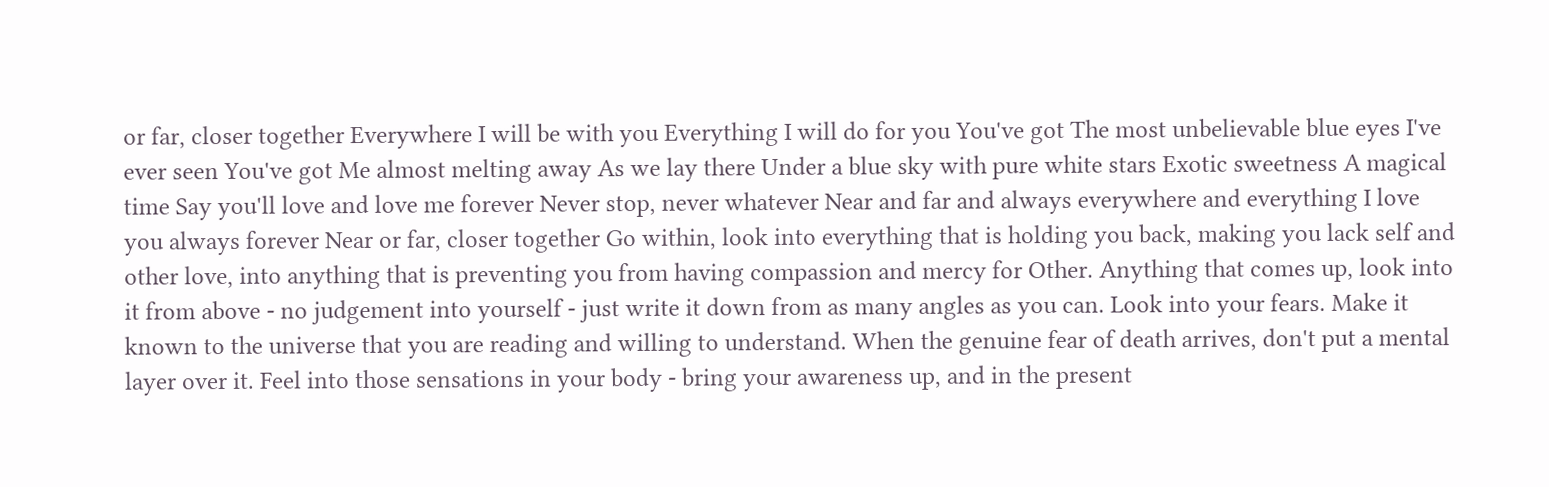or far, closer together Everywhere I will be with you Everything I will do for you You've got The most unbelievable blue eyes I've ever seen You've got Me almost melting away As we lay there Under a blue sky with pure white stars Exotic sweetness A magical time Say you'll love and love me forever Never stop, never whatever Near and far and always everywhere and everything I love you always forever Near or far, closer together Go within, look into everything that is holding you back, making you lack self and other love, into anything that is preventing you from having compassion and mercy for Other. Anything that comes up, look into it from above - no judgement into yourself - just write it down from as many angles as you can. Look into your fears. Make it known to the universe that you are reading and willing to understand. When the genuine fear of death arrives, don't put a mental layer over it. Feel into those sensations in your body - bring your awareness up, and in the present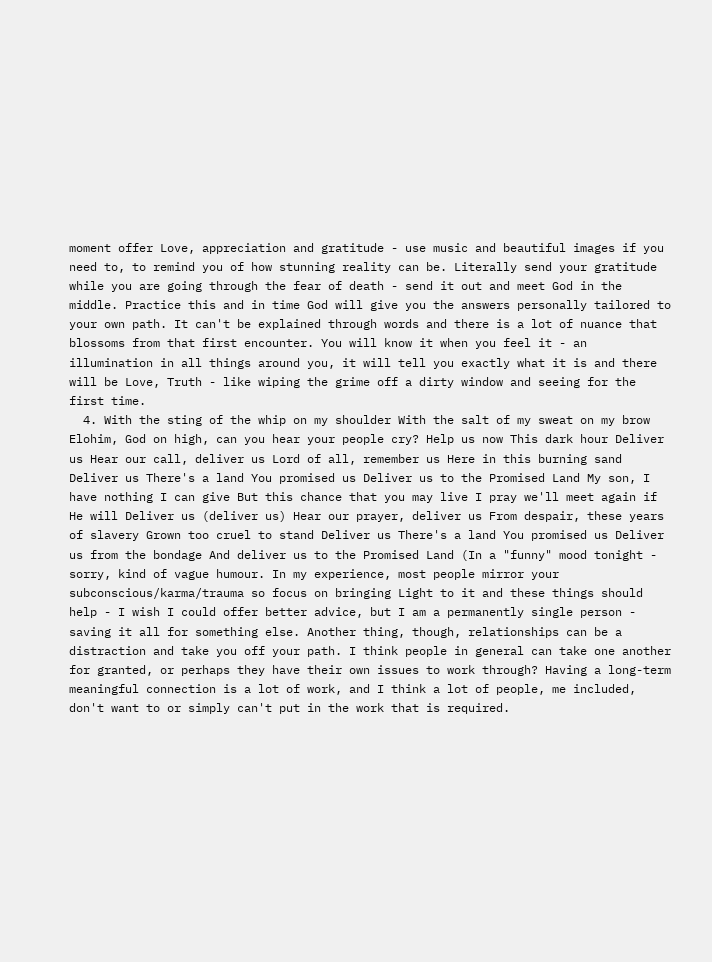moment offer Love, appreciation and gratitude - use music and beautiful images if you need to, to remind you of how stunning reality can be. Literally send your gratitude while you are going through the fear of death - send it out and meet God in the middle. Practice this and in time God will give you the answers personally tailored to your own path. It can't be explained through words and there is a lot of nuance that blossoms from that first encounter. You will know it when you feel it - an illumination in all things around you, it will tell you exactly what it is and there will be Love, Truth - like wiping the grime off a dirty window and seeing for the first time.
  4. With the sting of the whip on my shoulder With the salt of my sweat on my brow Elohim, God on high, can you hear your people cry? Help us now This dark hour Deliver us Hear our call, deliver us Lord of all, remember us Here in this burning sand Deliver us There's a land You promised us Deliver us to the Promised Land My son, I have nothing I can give But this chance that you may live I pray we'll meet again if He will Deliver us (deliver us) Hear our prayer, deliver us From despair, these years of slavery Grown too cruel to stand Deliver us There's a land You promised us Deliver us from the bondage And deliver us to the Promised Land (In a "funny" mood tonight - sorry, kind of vague humour. In my experience, most people mirror your subconscious/karma/trauma so focus on bringing Light to it and these things should help - I wish I could offer better advice, but I am a permanently single person - saving it all for something else. Another thing, though, relationships can be a distraction and take you off your path. I think people in general can take one another for granted, or perhaps they have their own issues to work through? Having a long-term meaningful connection is a lot of work, and I think a lot of people, me included, don't want to or simply can't put in the work that is required.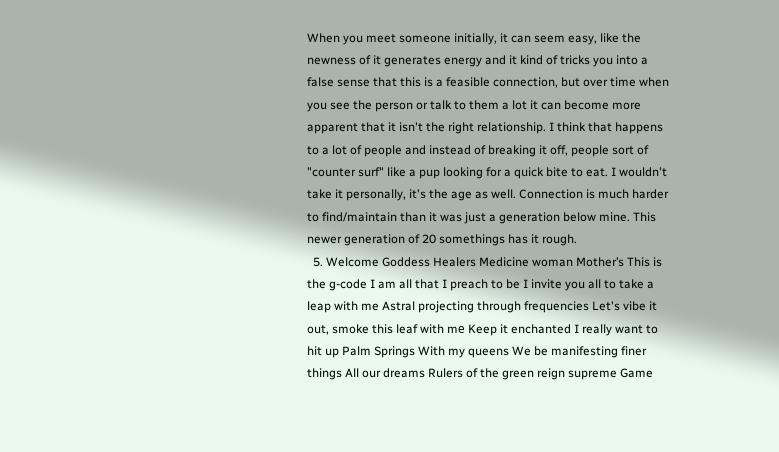When you meet someone initially, it can seem easy, like the newness of it generates energy and it kind of tricks you into a false sense that this is a feasible connection, but over time when you see the person or talk to them a lot it can become more apparent that it isn't the right relationship. I think that happens to a lot of people and instead of breaking it off, people sort of "counter surf" like a pup looking for a quick bite to eat. I wouldn't take it personally, it's the age as well. Connection is much harder to find/maintain than it was just a generation below mine. This newer generation of 20 somethings has it rough.
  5. Welcome Goddess Healers Medicine woman Mother’s This is the g-code I am all that I preach to be I invite you all to take a leap with me Astral projecting through frequencies Let's vibe it out, smoke this leaf with mе Keep it enchanted I really want to hit up Palm Springs With my queens We be manifesting finer things All our dreams Rulers of the green reign supreme Game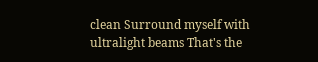clean Surround myself with ultralight beams That's the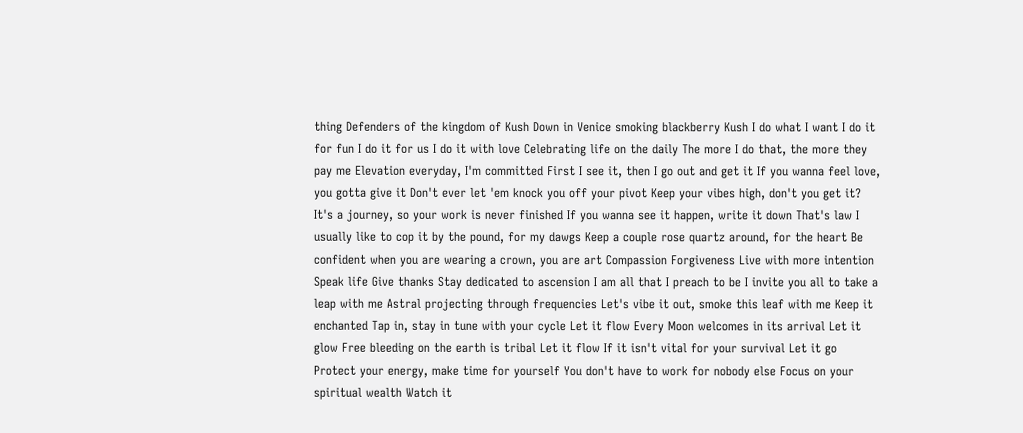thing Defenders of the kingdom of Kush Down in Venice smoking blackberry Kush I do what I want I do it for fun I do it for us I do it with love Celebrating life on the daily The more I do that, the more they pay me Elevation everyday, I'm committed First I see it, then I go out and get it If you wanna feel love, you gotta give it Don't ever let 'em knock you off your pivot Keep your vibes high, don't you get it? It's a journey, so your work is never finished If you wanna see it happen, write it down That's law I usually like to cop it by the pound, for my dawgs Keep a couple rose quartz around, for the heart Be confident when you are wearing a crown, you are art Compassion Forgiveness Live with more intention Speak life Give thanks Stay dedicated to ascension I am all that I preach to be I invite you all to take a leap with me Astral projecting through frequencies Let's vibe it out, smoke this leaf with me Keep it enchanted Tap in, stay in tune with your cycle Let it flow Every Moon welcomes in its arrival Let it glow Free bleeding on the earth is tribal Let it flow If it isn't vital for your survival Let it go Protect your energy, make time for yourself You don't have to work for nobody else Focus on your spiritual wealth Watch it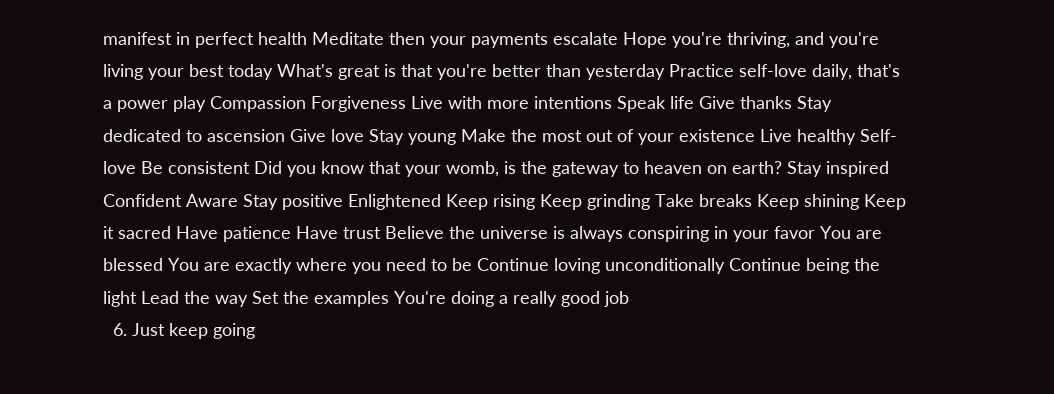manifest in perfect health Meditate then your payments escalate Hope you're thriving, and you're living your best today What's great is that you're better than yesterday Practice self-love daily, that's a power play Compassion Forgiveness Live with more intentions Speak life Give thanks Stay dedicated to ascension Give love Stay young Make the most out of your existence Live healthy Self-love Be consistent Did you know that your womb, is the gateway to heaven on earth? Stay inspired Confident Aware Stay positive Enlightened Keep rising Keep grinding Take breaks Keep shining Keep it sacred Have patience Have trust Believe the universe is always conspiring in your favor You are blessed You are exactly where you need to be Continue loving unconditionally Continue being the light Lead the way Set the examples You're doing a really good job
  6. Just keep going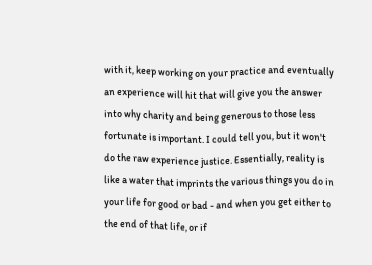with it, keep working on your practice and eventually an experience will hit that will give you the answer into why charity and being generous to those less fortunate is important. I could tell you, but it won't do the raw experience justice. Essentially, reality is like a water that imprints the various things you do in your life for good or bad - and when you get either to the end of that life, or if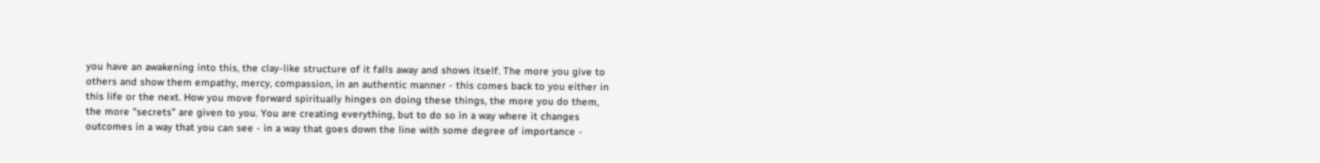you have an awakening into this, the clay-like structure of it falls away and shows itself. The more you give to others and show them empathy, mercy, compassion, in an authentic manner - this comes back to you either in this life or the next. How you move forward spiritually hinges on doing these things, the more you do them, the more "secrets" are given to you. You are creating everything, but to do so in a way where it changes outcomes in a way that you can see - in a way that goes down the line with some degree of importance -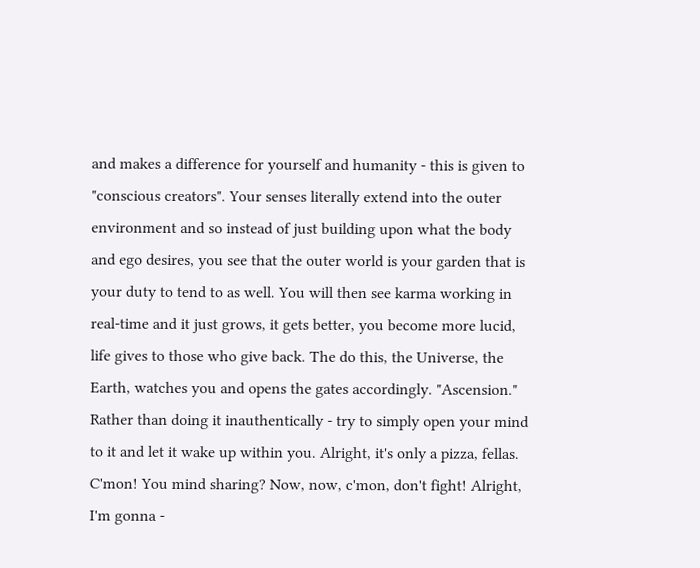and makes a difference for yourself and humanity - this is given to "conscious creators". Your senses literally extend into the outer environment and so instead of just building upon what the body and ego desires, you see that the outer world is your garden that is your duty to tend to as well. You will then see karma working in real-time and it just grows, it gets better, you become more lucid, life gives to those who give back. The do this, the Universe, the Earth, watches you and opens the gates accordingly. "Ascension." Rather than doing it inauthentically - try to simply open your mind to it and let it wake up within you. Alright, it's only a pizza, fellas. C'mon! You mind sharing? Now, now, c'mon, don't fight! Alright, I'm gonna -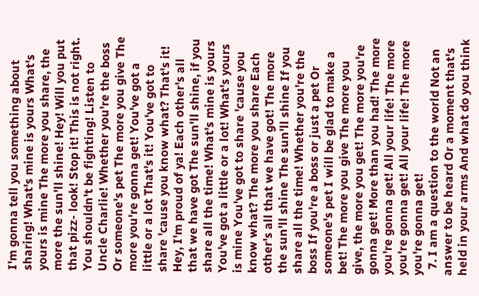I'm gonna tell you something about sharing! What's mine is yours What's yours is mine The more you share, the more the sun'll shine! Hey! Will you put that pizz- look! Stop it! This is not right. You shouldn't be fighting! Listen to Uncle Charlie! Whether you're the boss Or someone's pet The more you give The more you're gonna get! You've got a little or a lot That's it! You've got to share 'cause you know what? That's it! Hey, I'm proud of ya! Each other's all that we have got The sun'll shine, if you share all the time! What's mine is yours You've got a little or a lot! What's yours is mine You've got to share 'cause you know what? The more you share Each other's all that we have got! The more the sun'll shine The sun'll shine If you share all the time! Whether you're the boss If you're a boss or just a pet Or someone's pet I will be glad to make a bet! The more you give The more you give, the more you get! The more you're gonna get! More than you had! The more you're gonna get! All your life! The more you're gonna get! All your life! The more you're gonna get!
  7. I am a question to the world Not an answer to be heard Or a moment that's held in your arms And what do you think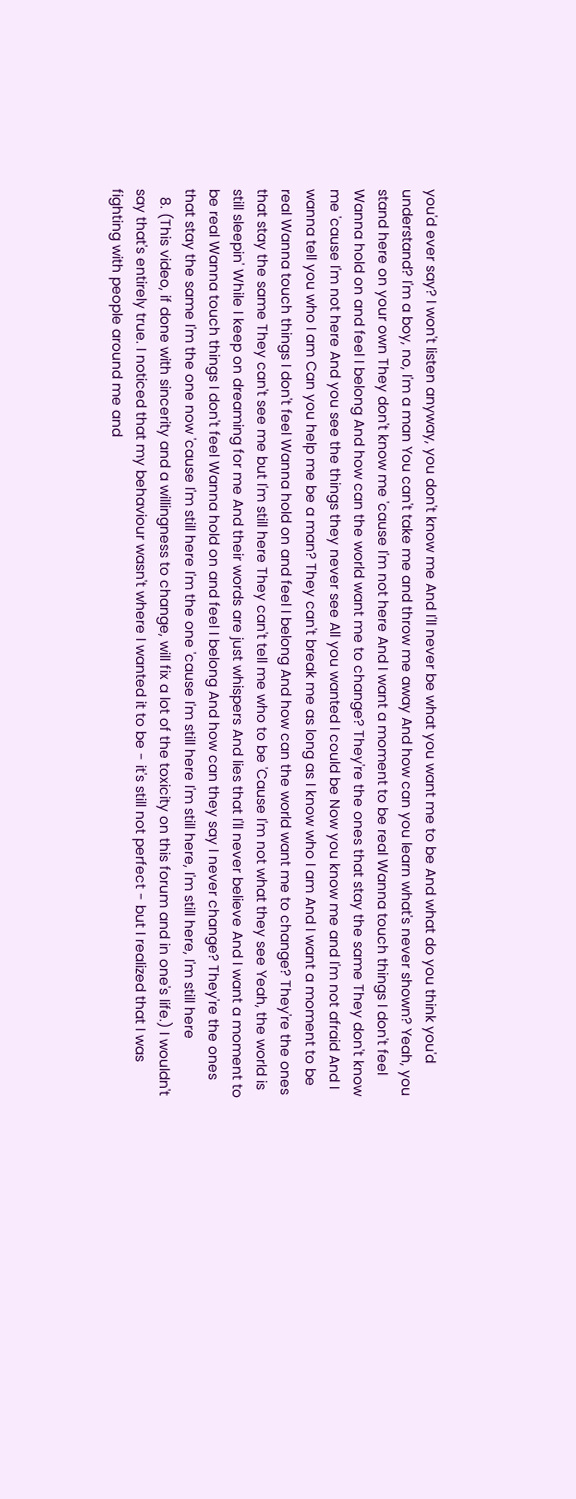you'd ever say? I won't listen anyway, you don't know me And I'll never be what you want me to be And what do you think you'd understand? I'm a boy, no, I'm a man You can't take me and throw me away And how can you learn what's never shown? Yeah, you stand here on your own They don't know me 'cause I'm not here And I want a moment to be real Wanna touch things I don't feel Wanna hold on and feel I belong And how can the world want me to change? They're the ones that stay the same They don't know me 'cause I'm not here And you see the things they never see All you wanted I could be Now you know me and I'm not afraid And I wanna tell you who I am Can you help me be a man? They can't break me as long as I know who I am And I want a moment to be real Wanna touch things I don't feel Wanna hold on and feel I belong And how can the world want me to change? They're the ones that stay the same They can't see me but I'm still here They can't tell me who to be 'Cause I'm not what they see Yeah, the world is still sleepin' While I keep on dreaming for me And their words are just whispers And lies that I'll never believe And I want a moment to be real Wanna touch things I don't feel Wanna hold on and feel I belong And how can they say I never change? They're the ones that stay the same I'm the one now 'cause I'm still here I'm the one 'cause I'm still here I'm still here, I'm still here, I'm still here
  8. (This video, if done with sincerity and a willingness to change, will fix a lot of the toxicity on this forum and in one's life.) I wouldn't say that's entirely true. I noticed that my behaviour wasn't where I wanted it to be - it's still not perfect - but I realized that I was fighting with people around me and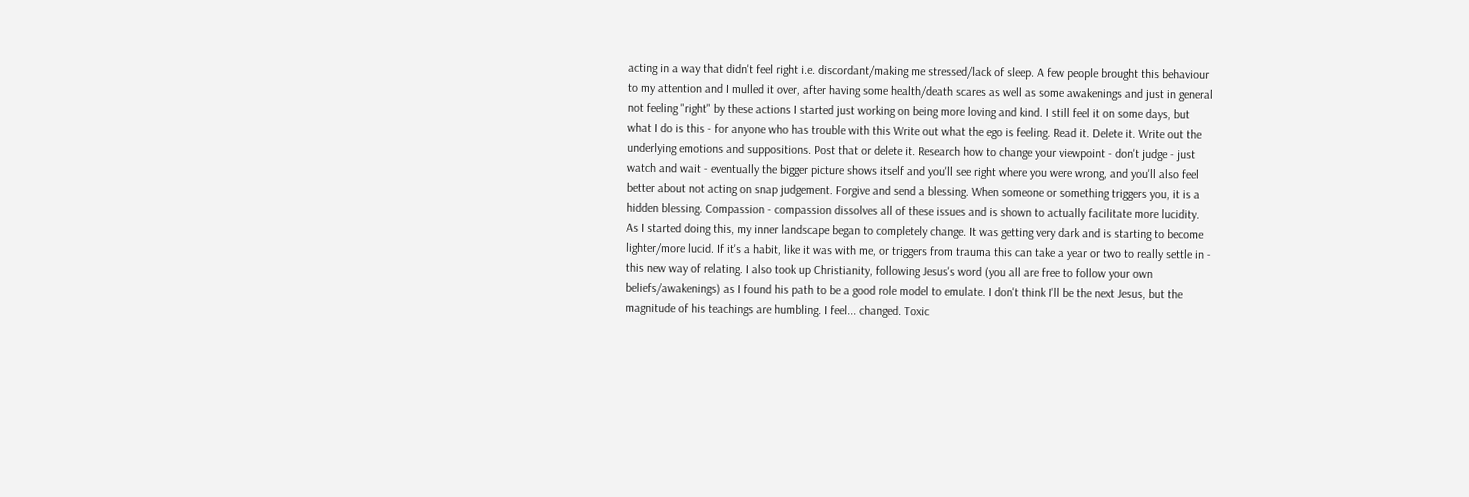acting in a way that didn't feel right i.e. discordant/making me stressed/lack of sleep. A few people brought this behaviour to my attention and I mulled it over, after having some health/death scares as well as some awakenings and just in general not feeling "right" by these actions I started just working on being more loving and kind. I still feel it on some days, but what I do is this - for anyone who has trouble with this Write out what the ego is feeling. Read it. Delete it. Write out the underlying emotions and suppositions. Post that or delete it. Research how to change your viewpoint - don't judge - just watch and wait - eventually the bigger picture shows itself and you'll see right where you were wrong, and you'll also feel better about not acting on snap judgement. Forgive and send a blessing. When someone or something triggers you, it is a hidden blessing. Compassion - compassion dissolves all of these issues and is shown to actually facilitate more lucidity. As I started doing this, my inner landscape began to completely change. It was getting very dark and is starting to become lighter/more lucid. If it's a habit, like it was with me, or triggers from trauma this can take a year or two to really settle in - this new way of relating. I also took up Christianity, following Jesus's word (you all are free to follow your own beliefs/awakenings) as I found his path to be a good role model to emulate. I don't think I'll be the next Jesus, but the magnitude of his teachings are humbling. I feel... changed. Toxic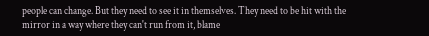people can change. But they need to see it in themselves. They need to be hit with the mirror in a way where they can't run from it, blame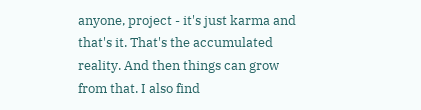anyone, project - it's just karma and that's it. That's the accumulated reality. And then things can grow from that. I also find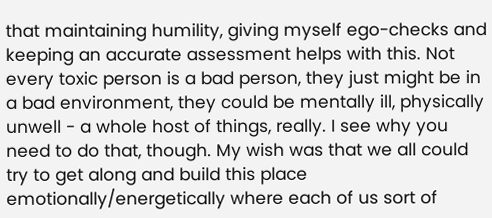that maintaining humility, giving myself ego-checks and keeping an accurate assessment helps with this. Not every toxic person is a bad person, they just might be in a bad environment, they could be mentally ill, physically unwell - a whole host of things, really. I see why you need to do that, though. My wish was that we all could try to get along and build this place emotionally/energetically where each of us sort of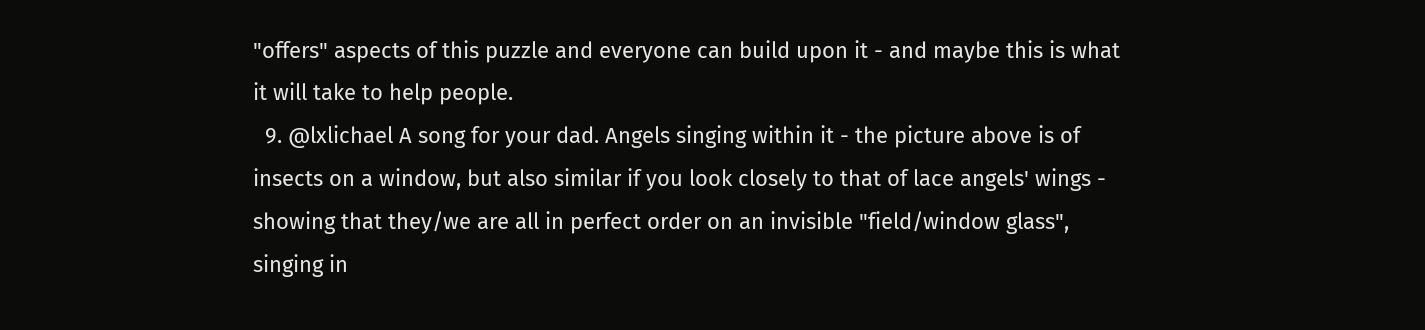"offers" aspects of this puzzle and everyone can build upon it - and maybe this is what it will take to help people.
  9. @lxlichael A song for your dad. Angels singing within it - the picture above is of insects on a window, but also similar if you look closely to that of lace angels' wings - showing that they/we are all in perfect order on an invisible "field/window glass", singing in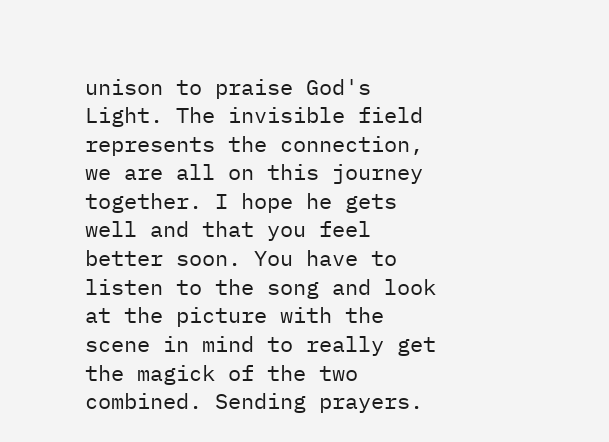unison to praise God's Light. The invisible field represents the connection, we are all on this journey together. I hope he gets well and that you feel better soon. You have to listen to the song and look at the picture with the scene in mind to really get the magick of the two combined. Sending prayers.